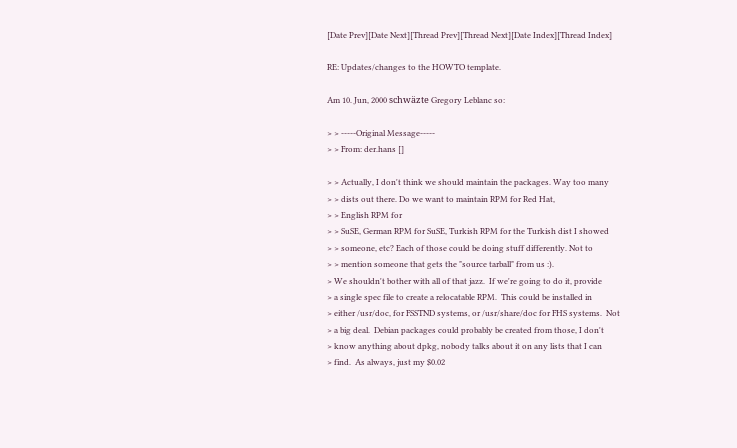[Date Prev][Date Next][Thread Prev][Thread Next][Date Index][Thread Index]

RE: Updates/changes to the HOWTO template.

Am 10. Jun, 2000 schwäzte Gregory Leblanc so:

> > -----Original Message-----
> > From: der.hans []

> > Actually, I don't think we should maintain the packages. Way too many
> > dists out there. Do we want to maintain RPM for Red Hat,
> > English RPM for
> > SuSE, German RPM for SuSE, Turkish RPM for the Turkish dist I showed
> > someone, etc? Each of those could be doing stuff differently. Not to
> > mention someone that gets the "source tarball" from us :).
> We shouldn't bother with all of that jazz.  If we're going to do it, provide
> a single spec file to create a relocatable RPM.  This could be installed in
> either /usr/doc, for FSSTND systems, or /usr/share/doc for FHS systems.  Not
> a big deal.  Debian packages could probably be created from those, I don't
> know anything about dpkg, nobody talks about it on any lists that I can
> find.  As always, just my $0.02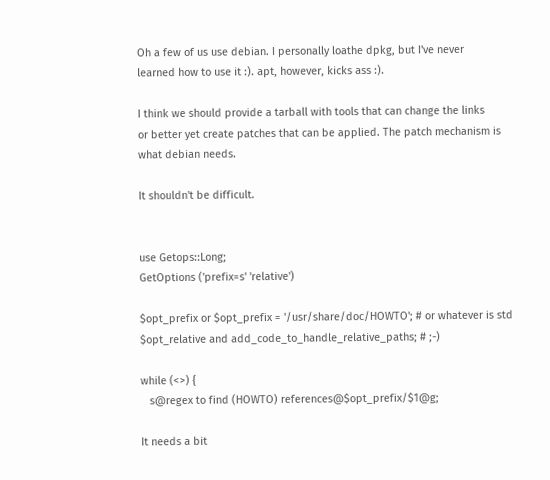Oh a few of us use debian. I personally loathe dpkg, but I've never
learned how to use it :). apt, however, kicks ass :).

I think we should provide a tarball with tools that can change the links
or better yet create patches that can be applied. The patch mechanism is
what debian needs.

It shouldn't be difficult.


use Getops::Long;
GetOptions ('prefix=s' 'relative')

$opt_prefix or $opt_prefix = '/usr/share/doc/HOWTO'; # or whatever is std
$opt_relative and add_code_to_handle_relative_paths; # ;-)

while (<>) {
   s@regex to find (HOWTO) references@$opt_prefix/$1@g;

It needs a bit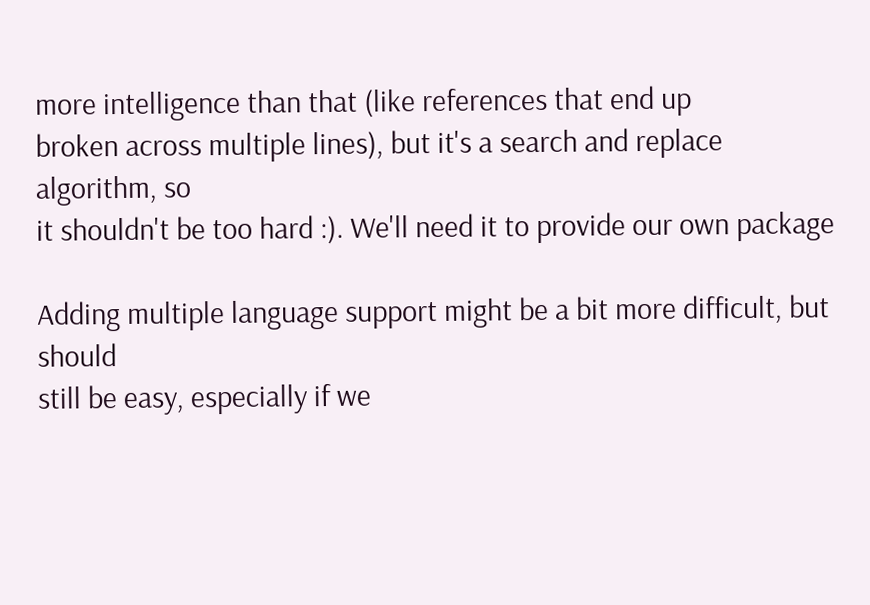more intelligence than that (like references that end up
broken across multiple lines), but it's a search and replace algorithm, so
it shouldn't be too hard :). We'll need it to provide our own package

Adding multiple language support might be a bit more difficult, but should
still be easy, especially if we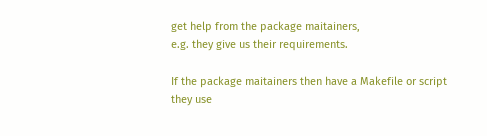get help from the package maitainers,
e.g. they give us their requirements.

If the package maitainers then have a Makefile or script they use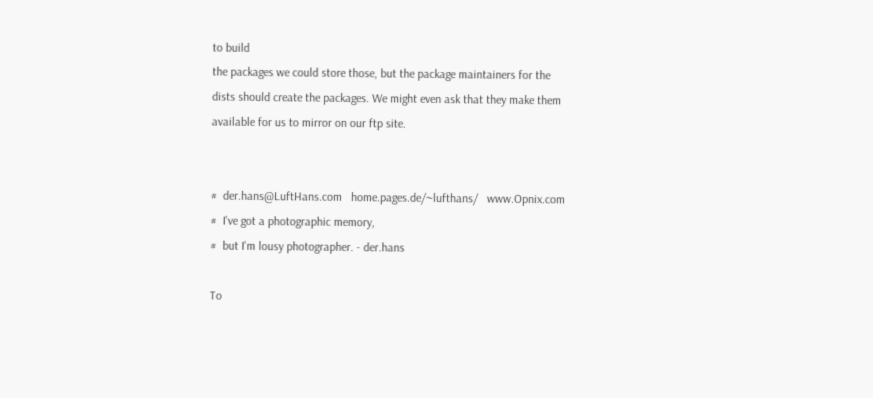to build
the packages we could store those, but the package maintainers for the
dists should create the packages. We might even ask that they make them
available for us to mirror on our ftp site.


#  der.hans@LuftHans.com   home.pages.de/~lufthans/   www.Opnix.com
#  I've got a photographic memory,
#  but I'm lousy photographer. - der.hans

To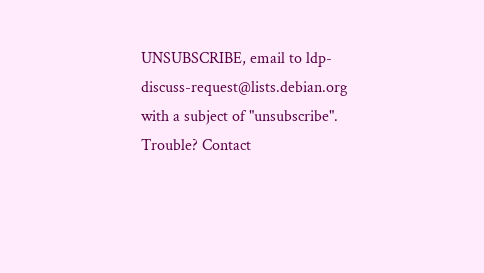UNSUBSCRIBE, email to ldp-discuss-request@lists.debian.org
with a subject of "unsubscribe". Trouble? Contact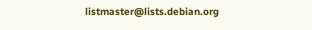listmaster@lists.debian.org